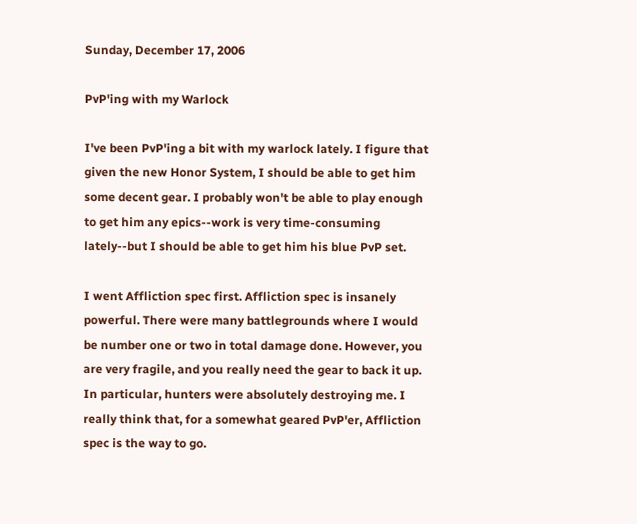Sunday, December 17, 2006

PvP'ing with my Warlock

I've been PvP'ing a bit with my warlock lately. I figure that given the new Honor System, I should be able to get him some decent gear. I probably won't be able to play enough to get him any epics--work is very time-consuming lately--but I should be able to get him his blue PvP set.

I went Affliction spec first. Affliction spec is insanely powerful. There were many battlegrounds where I would be number one or two in total damage done. However, you are very fragile, and you really need the gear to back it up. In particular, hunters were absolutely destroying me. I really think that, for a somewhat geared PvP'er, Affliction spec is the way to go.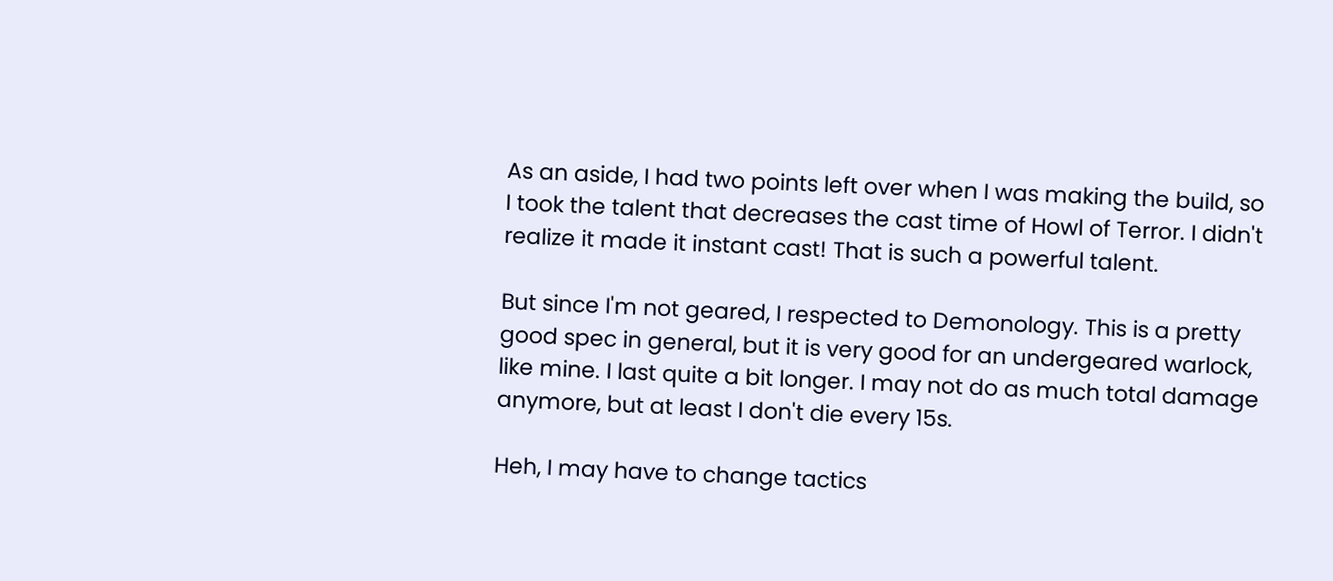As an aside, I had two points left over when I was making the build, so I took the talent that decreases the cast time of Howl of Terror. I didn't realize it made it instant cast! That is such a powerful talent.

But since I'm not geared, I respected to Demonology. This is a pretty good spec in general, but it is very good for an undergeared warlock, like mine. I last quite a bit longer. I may not do as much total damage anymore, but at least I don't die every 15s.

Heh, I may have to change tactics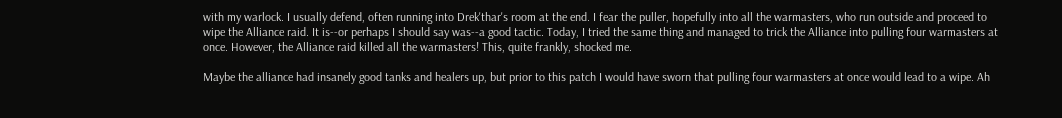with my warlock. I usually defend, often running into Drek'thar's room at the end. I fear the puller, hopefully into all the warmasters, who run outside and proceed to wipe the Alliance raid. It is--or perhaps I should say was--a good tactic. Today, I tried the same thing and managed to trick the Alliance into pulling four warmasters at once. However, the Alliance raid killed all the warmasters! This, quite frankly, shocked me.

Maybe the alliance had insanely good tanks and healers up, but prior to this patch I would have sworn that pulling four warmasters at once would lead to a wipe. Ah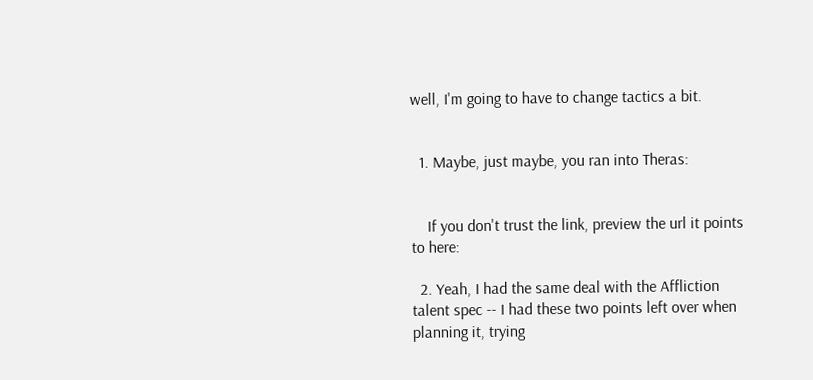well, I'm going to have to change tactics a bit.


  1. Maybe, just maybe, you ran into Theras:


    If you don't trust the link, preview the url it points to here:

  2. Yeah, I had the same deal with the Affliction talent spec -- I had these two points left over when planning it, trying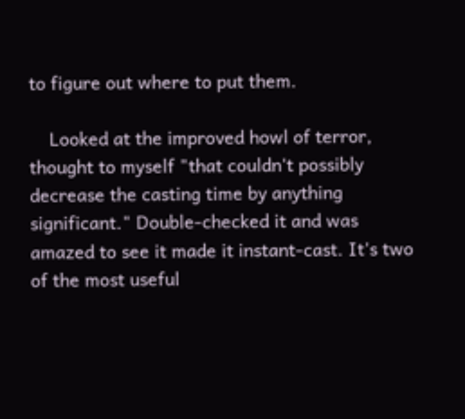to figure out where to put them.

    Looked at the improved howl of terror, thought to myself "that couldn't possibly decrease the casting time by anything significant." Double-checked it and was amazed to see it made it instant-cast. It's two of the most useful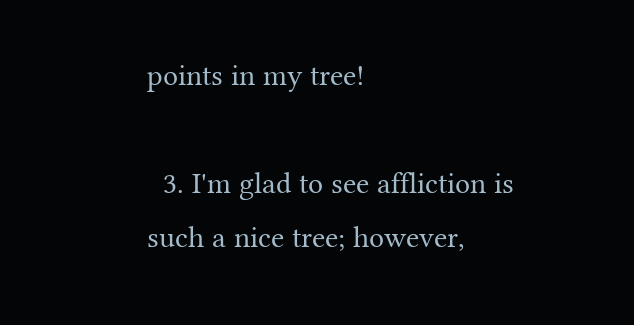points in my tree!

  3. I'm glad to see affliction is such a nice tree; however,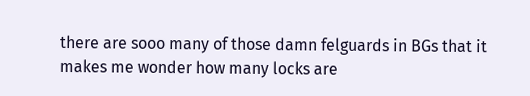there are sooo many of those damn felguards in BGs that it makes me wonder how many locks are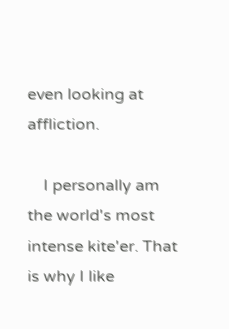even looking at affliction.

    I personally am the world's most intense kite'er. That is why I like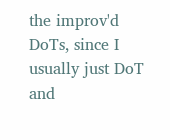the improv'd DoTs, since I usually just DoT and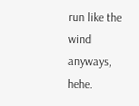run like the wind anyways, hehe.